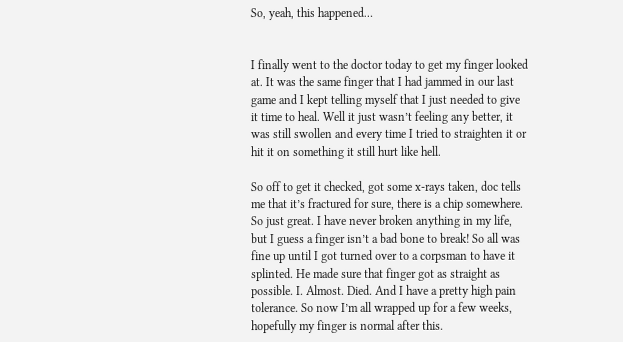So, yeah, this happened…


I finally went to the doctor today to get my finger looked at. It was the same finger that I had jammed in our last game and I kept telling myself that I just needed to give it time to heal. Well it just wasn’t feeling any better, it was still swollen and every time I tried to straighten it or hit it on something it still hurt like hell.

So off to get it checked, got some x-rays taken, doc tells me that it’s fractured for sure, there is a chip somewhere. So just great. I have never broken anything in my life, but I guess a finger isn’t a bad bone to break! So all was fine up until I got turned over to a corpsman to have it splinted. He made sure that finger got as straight as possible. I. Almost. Died. And I have a pretty high pain tolerance. So now I’m all wrapped up for a few weeks, hopefully my finger is normal after this.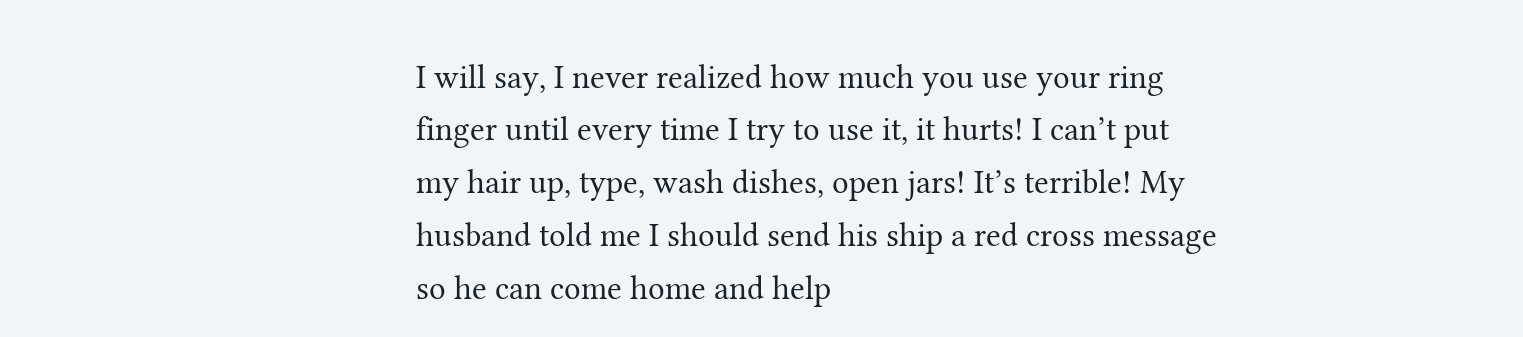I will say, I never realized how much you use your ring finger until every time I try to use it, it hurts! I can’t put my hair up, type, wash dishes, open jars! It’s terrible! My husband told me I should send his ship a red cross message so he can come home and help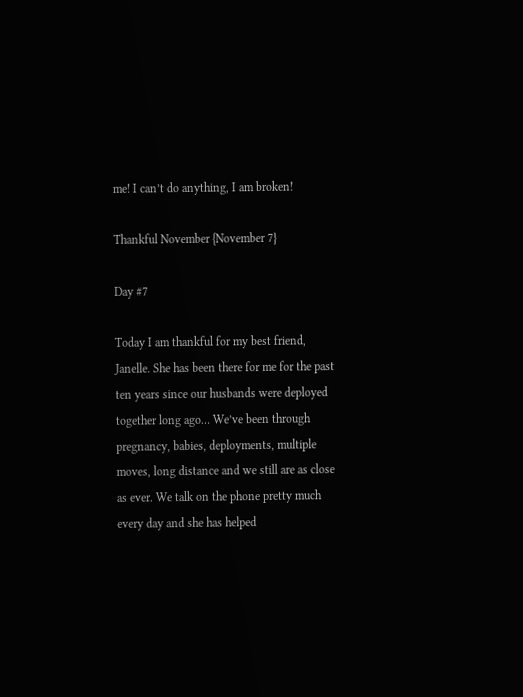me! I can’t do anything, I am broken!

Thankful November {November 7}

Day #7

Today I am thankful for my best friend, Janelle. She has been there for me for the past ten years since our husbands were deployed together long ago… We’ve been through pregnancy, babies, deployments, multiple moves, long distance and we still are as close as ever. We talk on the phone pretty much every day and she has helped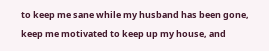to keep me sane while my husband has been gone, keep me motivated to keep up my house, and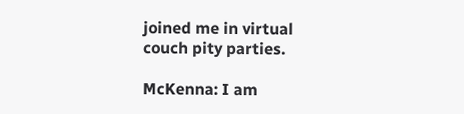joined me in virtual couch pity parties.

McKenna: I am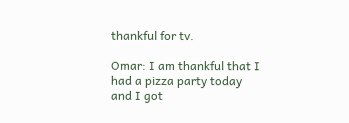thankful for tv.

Omar: I am thankful that I had a pizza party today and I got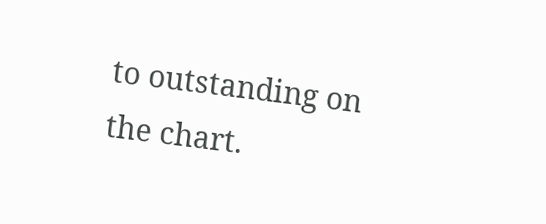to outstanding on the chart.